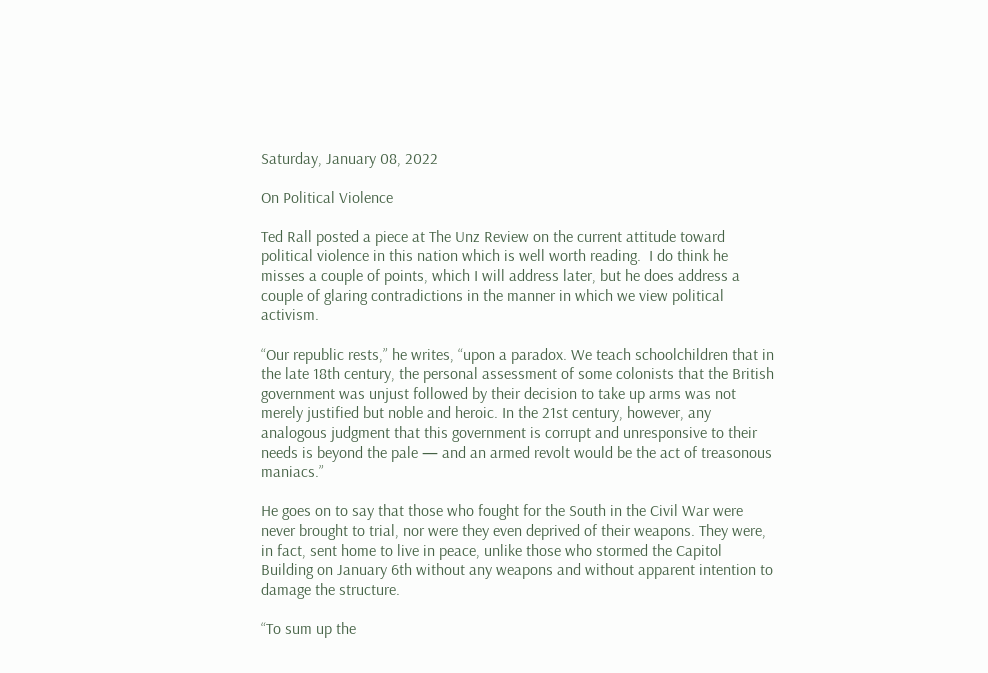Saturday, January 08, 2022

On Political Violence

Ted Rall posted a piece at The Unz Review on the current attitude toward political violence in this nation which is well worth reading.  I do think he misses a couple of points, which I will address later, but he does address a couple of glaring contradictions in the manner in which we view political activism.

“Our republic rests,” he writes, “upon a paradox. We teach schoolchildren that in the late 18th century, the personal assessment of some colonists that the British government was unjust followed by their decision to take up arms was not merely justified but noble and heroic. In the 21st century, however, any analogous judgment that this government is corrupt and unresponsive to their needs is beyond the pale — and an armed revolt would be the act of treasonous maniacs.”

He goes on to say that those who fought for the South in the Civil War were never brought to trial, nor were they even deprived of their weapons. They were, in fact, sent home to live in peace, unlike those who stormed the Capitol Building on January 6th without any weapons and without apparent intention to damage the structure.

“To sum up the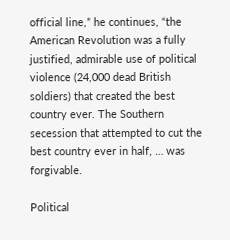official line,” he continues, “the American Revolution was a fully justified, admirable use of political violence (24,000 dead British soldiers) that created the best country ever. The Southern secession that attempted to cut the best country ever in half, … was forgivable.

Political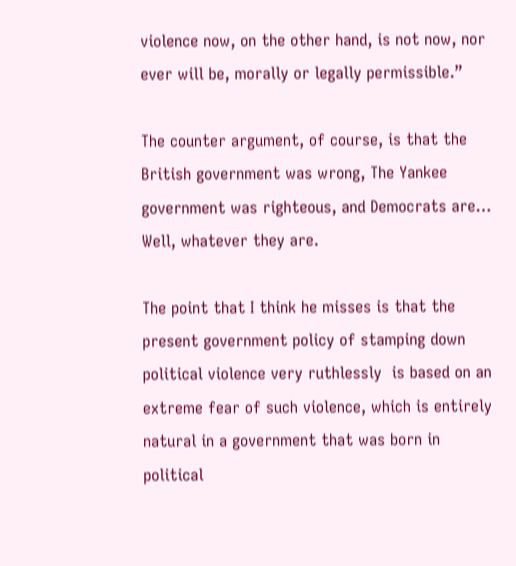violence now, on the other hand, is not now, nor ever will be, morally or legally permissible.”

The counter argument, of course, is that the British government was wrong, The Yankee government was righteous, and Democrats are… Well, whatever they are.

The point that I think he misses is that the present government policy of stamping down political violence very ruthlessly  is based on an extreme fear of such violence, which is entirely natural in a government that was born in political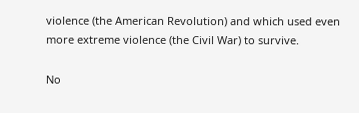violence (the American Revolution) and which used even more extreme violence (the Civil War) to survive.

No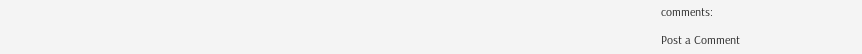comments:

Post a Comment